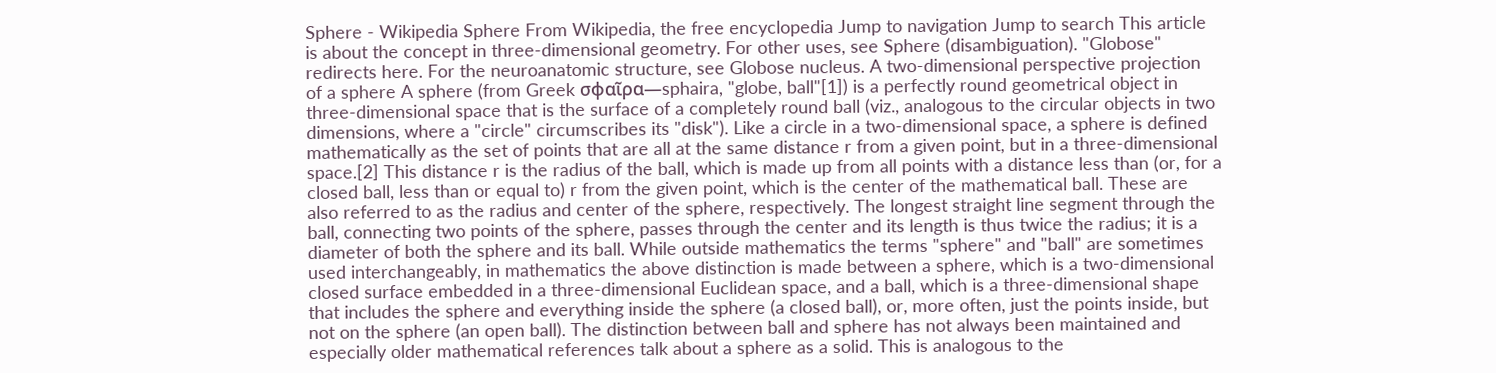Sphere - Wikipedia Sphere From Wikipedia, the free encyclopedia Jump to navigation Jump to search This article is about the concept in three-dimensional geometry. For other uses, see Sphere (disambiguation). "Globose" redirects here. For the neuroanatomic structure, see Globose nucleus. A two-dimensional perspective projection of a sphere A sphere (from Greek σφαῖρα—sphaira, "globe, ball"[1]) is a perfectly round geometrical object in three-dimensional space that is the surface of a completely round ball (viz., analogous to the circular objects in two dimensions, where a "circle" circumscribes its "disk"). Like a circle in a two-dimensional space, a sphere is defined mathematically as the set of points that are all at the same distance r from a given point, but in a three-dimensional space.[2] This distance r is the radius of the ball, which is made up from all points with a distance less than (or, for a closed ball, less than or equal to) r from the given point, which is the center of the mathematical ball. These are also referred to as the radius and center of the sphere, respectively. The longest straight line segment through the ball, connecting two points of the sphere, passes through the center and its length is thus twice the radius; it is a diameter of both the sphere and its ball. While outside mathematics the terms "sphere" and "ball" are sometimes used interchangeably, in mathematics the above distinction is made between a sphere, which is a two-dimensional closed surface embedded in a three-dimensional Euclidean space, and a ball, which is a three-dimensional shape that includes the sphere and everything inside the sphere (a closed ball), or, more often, just the points inside, but not on the sphere (an open ball). The distinction between ball and sphere has not always been maintained and especially older mathematical references talk about a sphere as a solid. This is analogous to the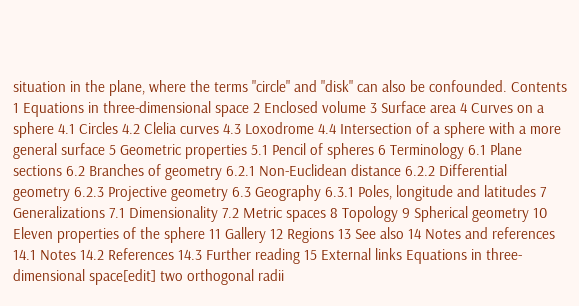situation in the plane, where the terms "circle" and "disk" can also be confounded. Contents 1 Equations in three-dimensional space 2 Enclosed volume 3 Surface area 4 Curves on a sphere 4.1 Circles 4.2 Clelia curves 4.3 Loxodrome 4.4 Intersection of a sphere with a more general surface 5 Geometric properties 5.1 Pencil of spheres 6 Terminology 6.1 Plane sections 6.2 Branches of geometry 6.2.1 Non-Euclidean distance 6.2.2 Differential geometry 6.2.3 Projective geometry 6.3 Geography 6.3.1 Poles, longitude and latitudes 7 Generalizations 7.1 Dimensionality 7.2 Metric spaces 8 Topology 9 Spherical geometry 10 Eleven properties of the sphere 11 Gallery 12 Regions 13 See also 14 Notes and references 14.1 Notes 14.2 References 14.3 Further reading 15 External links Equations in three-dimensional space[edit] two orthogonal radii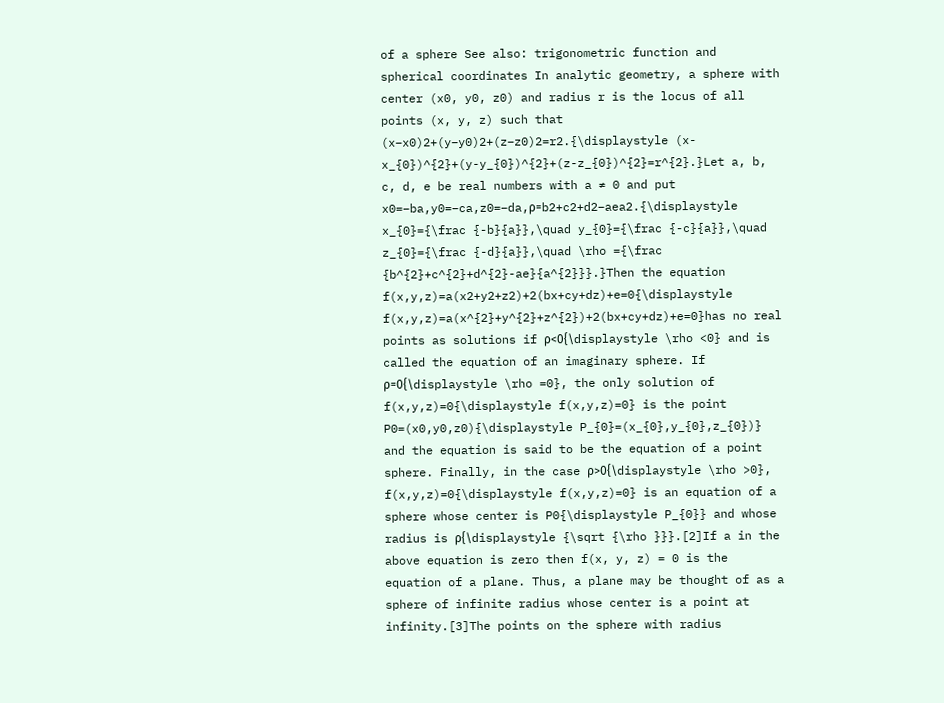of a sphere See also: trigonometric function and spherical coordinates In analytic geometry, a sphere with center (x0, y0, z0) and radius r is the locus of all points (x, y, z) such that (x−x0)2+(y−y0)2+(z−z0)2=r2.{\displaystyle (x-x_{0})^{2}+(y-y_{0})^{2}+(z-z_{0})^{2}=r^{2}.}Let a, b, c, d, e be real numbers with a ≠ 0 and put x0=−ba,y0=−ca,z0=−da,ρ=b2+c2+d2−aea2.{\displaystyle x_{0}={\frac {-b}{a}},\quad y_{0}={\frac {-c}{a}},\quad z_{0}={\frac {-d}{a}},\quad \rho ={\frac {b^{2}+c^{2}+d^{2}-ae}{a^{2}}}.}Then the equation f(x,y,z)=a(x2+y2+z2)+2(bx+cy+dz)+e=0{\displaystyle f(x,y,z)=a(x^{2}+y^{2}+z^{2})+2(bx+cy+dz)+e=0}has no real points as solutions if ρ<0{\displaystyle \rho <0} and is called the equation of an imaginary sphere. If ρ=0{\displaystyle \rho =0}, the only solution of f(x,y,z)=0{\displaystyle f(x,y,z)=0} is the point P0=(x0,y0,z0){\displaystyle P_{0}=(x_{0},y_{0},z_{0})} and the equation is said to be the equation of a point sphere. Finally, in the case ρ>0{\displaystyle \rho >0}, f(x,y,z)=0{\displaystyle f(x,y,z)=0} is an equation of a sphere whose center is P0{\displaystyle P_{0}} and whose radius is ρ{\displaystyle {\sqrt {\rho }}}.[2]If a in the above equation is zero then f(x, y, z) = 0 is the equation of a plane. Thus, a plane may be thought of as a sphere of infinite radius whose center is a point at infinity.[3]The points on the sphere with radius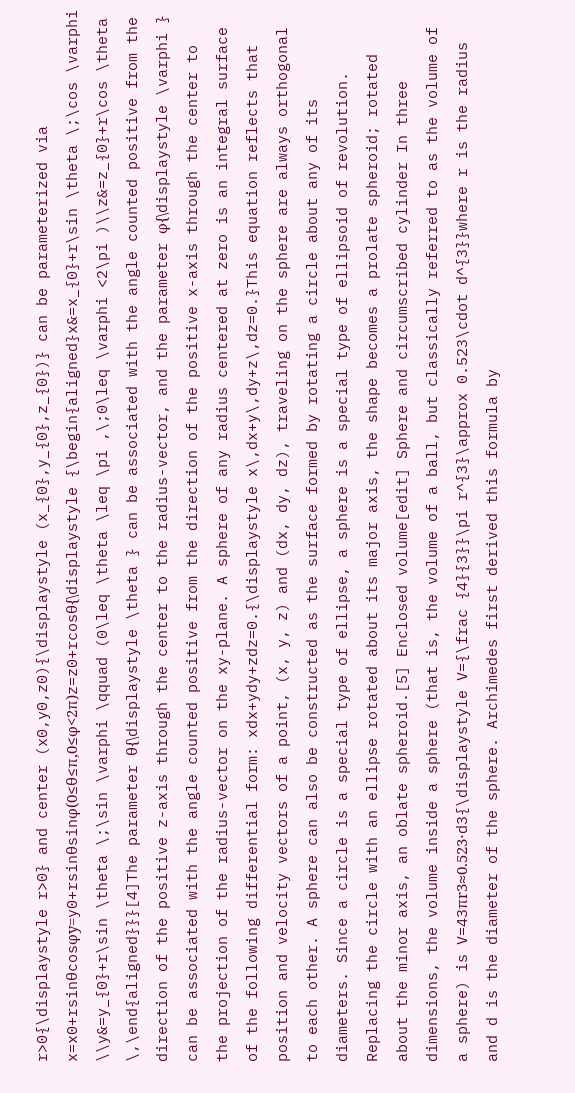r>0{\displaystyle r>0} and center (x0,y0,z0){\displaystyle (x_{0},y_{0},z_{0})} can be parameterized via x=x0+rsinθcosφy=y0+rsinθsinφ(0≤θ≤π,0≤φ<2π)z=z0+rcosθ{\displaystyle {\begin{aligned}x&=x_{0}+r\sin \theta \;\cos \varphi \\y&=y_{0}+r\sin \theta \;\sin \varphi \qquad (0\leq \theta \leq \pi ,\;0\leq \varphi <2\pi )\\z&=z_{0}+r\cos \theta \,\end{aligned}}}[4]The parameter θ{\displaystyle \theta } can be associated with the angle counted positive from the direction of the positive z-axis through the center to the radius-vector, and the parameter φ{\displaystyle \varphi } can be associated with the angle counted positive from the direction of the positive x-axis through the center to the projection of the radius-vector on the xy-plane. A sphere of any radius centered at zero is an integral surface of the following differential form: xdx+ydy+zdz=0.{\displaystyle x\,dx+y\,dy+z\,dz=0.}This equation reflects that position and velocity vectors of a point, (x, y, z) and (dx, dy, dz), traveling on the sphere are always orthogonal to each other. A sphere can also be constructed as the surface formed by rotating a circle about any of its diameters. Since a circle is a special type of ellipse, a sphere is a special type of ellipsoid of revolution. Replacing the circle with an ellipse rotated about its major axis, the shape becomes a prolate spheroid; rotated about the minor axis, an oblate spheroid.[5] Enclosed volume[edit] Sphere and circumscribed cylinder In three dimensions, the volume inside a sphere (that is, the volume of a ball, but classically referred to as the volume of a sphere) is V=43πr3≈0.523⋅d3{\displaystyle V={\frac {4}{3}}\pi r^{3}\approx 0.523\cdot d^{3}}where r is the radius and d is the diameter of the sphere. Archimedes first derived this formula by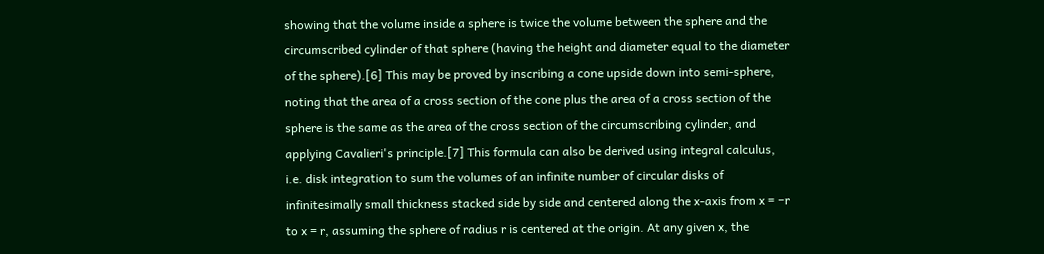showing that the volume inside a sphere is twice the volume between the sphere and the circumscribed cylinder of that sphere (having the height and diameter equal to the diameter of the sphere).[6] This may be proved by inscribing a cone upside down into semi-sphere, noting that the area of a cross section of the cone plus the area of a cross section of the sphere is the same as the area of the cross section of the circumscribing cylinder, and applying Cavalieri's principle.[7] This formula can also be derived using integral calculus, i.e. disk integration to sum the volumes of an infinite number of circular disks of infinitesimally small thickness stacked side by side and centered along the x-axis from x = −r to x = r, assuming the sphere of radius r is centered at the origin. At any given x, the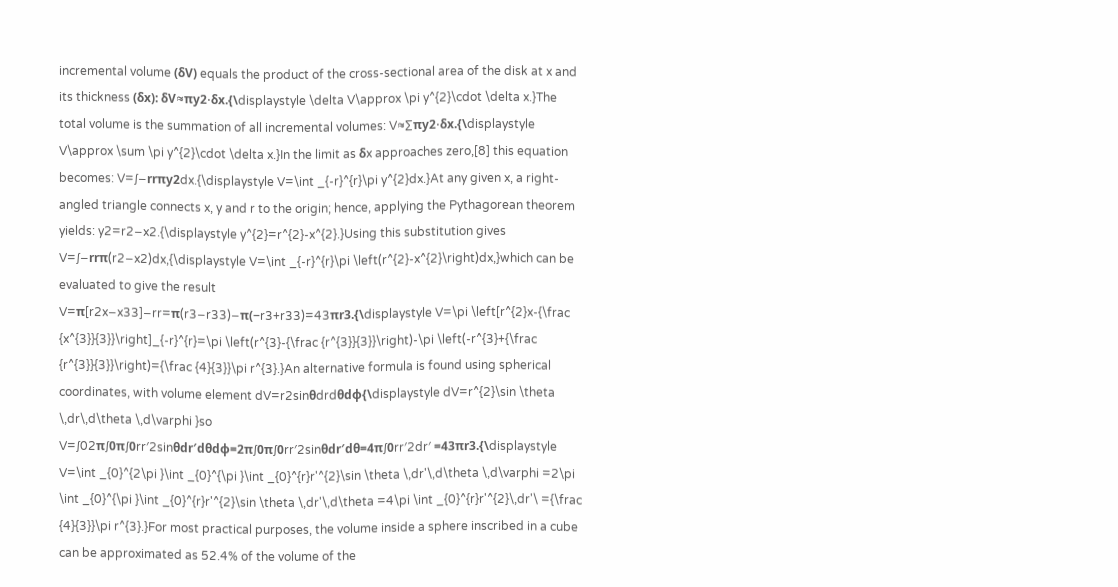incremental volume (δV) equals the product of the cross-sectional area of the disk at x and its thickness (δx): δV≈πy2⋅δx.{\displaystyle \delta V\approx \pi y^{2}\cdot \delta x.}The total volume is the summation of all incremental volumes: V≈∑πy2⋅δx.{\displaystyle V\approx \sum \pi y^{2}\cdot \delta x.}In the limit as δx approaches zero,[8] this equation becomes: V=∫−rrπy2dx.{\displaystyle V=\int _{-r}^{r}\pi y^{2}dx.}At any given x, a right-angled triangle connects x, y and r to the origin; hence, applying the Pythagorean theorem yields: y2=r2−x2.{\displaystyle y^{2}=r^{2}-x^{2}.}Using this substitution gives V=∫−rrπ(r2−x2)dx,{\displaystyle V=\int _{-r}^{r}\pi \left(r^{2}-x^{2}\right)dx,}which can be evaluated to give the result V=π[r2x−x33]−rr=π(r3−r33)−π(−r3+r33)=43πr3.{\displaystyle V=\pi \left[r^{2}x-{\frac {x^{3}}{3}}\right]_{-r}^{r}=\pi \left(r^{3}-{\frac {r^{3}}{3}}\right)-\pi \left(-r^{3}+{\frac {r^{3}}{3}}\right)={\frac {4}{3}}\pi r^{3}.}An alternative formula is found using spherical coordinates, with volume element dV=r2sinθdrdθdφ{\displaystyle dV=r^{2}\sin \theta \,dr\,d\theta \,d\varphi }so V=∫02π∫0π∫0rr′2sinθdr′dθdφ=2π∫0π∫0rr′2sinθdr′dθ=4π∫0rr′2dr′ =43πr3.{\displaystyle V=\int _{0}^{2\pi }\int _{0}^{\pi }\int _{0}^{r}r'^{2}\sin \theta \,dr'\,d\theta \,d\varphi =2\pi \int _{0}^{\pi }\int _{0}^{r}r'^{2}\sin \theta \,dr'\,d\theta =4\pi \int _{0}^{r}r'^{2}\,dr'\ ={\frac {4}{3}}\pi r^{3}.}For most practical purposes, the volume inside a sphere inscribed in a cube can be approximated as 52.4% of the volume of the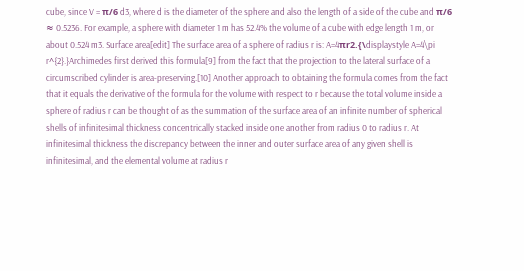cube, since V = π/6 d3, where d is the diameter of the sphere and also the length of a side of the cube and π/6 ≈ 0.5236. For example, a sphere with diameter 1 m has 52.4% the volume of a cube with edge length 1 m, or about 0.524 m3. Surface area[edit] The surface area of a sphere of radius r is: A=4πr2.{\displaystyle A=4\pi r^{2}.}Archimedes first derived this formula[9] from the fact that the projection to the lateral surface of a circumscribed cylinder is area-preserving.[10] Another approach to obtaining the formula comes from the fact that it equals the derivative of the formula for the volume with respect to r because the total volume inside a sphere of radius r can be thought of as the summation of the surface area of an infinite number of spherical shells of infinitesimal thickness concentrically stacked inside one another from radius 0 to radius r. At infinitesimal thickness the discrepancy between the inner and outer surface area of any given shell is infinitesimal, and the elemental volume at radius r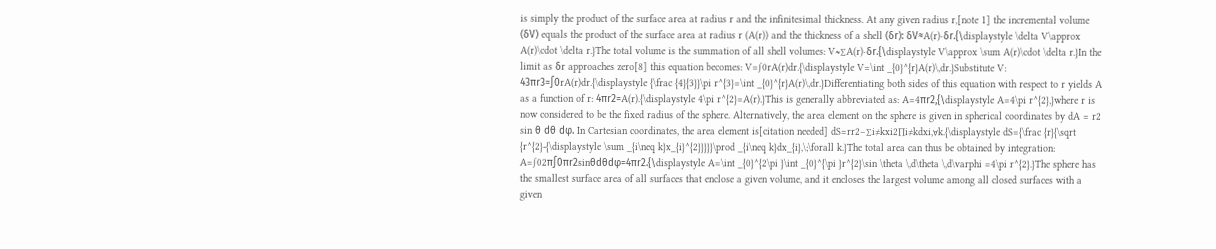is simply the product of the surface area at radius r and the infinitesimal thickness. At any given radius r,[note 1] the incremental volume (δV) equals the product of the surface area at radius r (A(r)) and the thickness of a shell (δr): δV≈A(r)⋅δr.{\displaystyle \delta V\approx A(r)\cdot \delta r.}The total volume is the summation of all shell volumes: V≈∑A(r)⋅δr.{\displaystyle V\approx \sum A(r)\cdot \delta r.}In the limit as δr approaches zero[8] this equation becomes: V=∫0rA(r)dr.{\displaystyle V=\int _{0}^{r}A(r)\,dr.}Substitute V: 43πr3=∫0rA(r)dr.{\displaystyle {\frac {4}{3}}\pi r^{3}=\int _{0}^{r}A(r)\,dr.}Differentiating both sides of this equation with respect to r yields A as a function of r: 4πr2=A(r).{\displaystyle 4\pi r^{2}=A(r).}This is generally abbreviated as: A=4πr2,{\displaystyle A=4\pi r^{2},}where r is now considered to be the fixed radius of the sphere. Alternatively, the area element on the sphere is given in spherical coordinates by dA = r2 sin θ dθ dφ. In Cartesian coordinates, the area element is[citation needed] dS=rr2−∑i≠kxi2∏i≠kdxi,∀k.{\displaystyle dS={\frac {r}{\sqrt {r^{2}-{\displaystyle \sum _{i\neq k}x_{i}^{2}}}}}\prod _{i\neq k}dx_{i},\;\forall k.}The total area can thus be obtained by integration: A=∫02π∫0πr2sinθdθdφ=4πr2.{\displaystyle A=\int _{0}^{2\pi }\int _{0}^{\pi }r^{2}\sin \theta \,d\theta \,d\varphi =4\pi r^{2}.}The sphere has the smallest surface area of all surfaces that enclose a given volume, and it encloses the largest volume among all closed surfaces with a given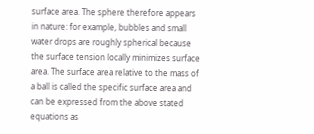surface area. The sphere therefore appears in nature: for example, bubbles and small water drops are roughly spherical because the surface tension locally minimizes surface area. The surface area relative to the mass of a ball is called the specific surface area and can be expressed from the above stated equations as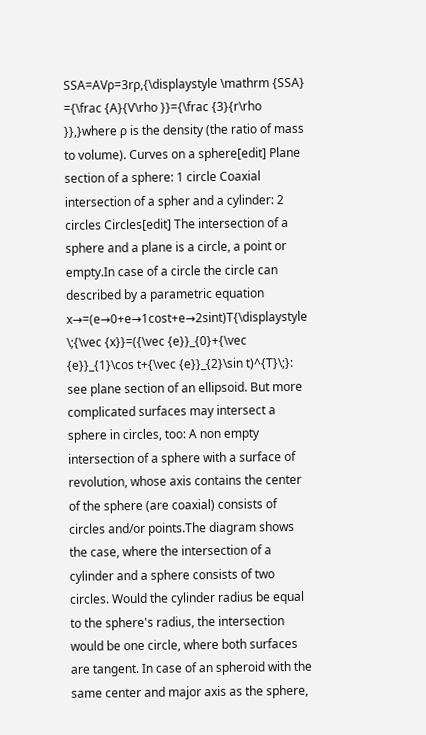SSA=AVρ=3rρ,{\displaystyle \mathrm {SSA} ={\frac {A}{V\rho }}={\frac {3}{r\rho }},}where ρ is the density (the ratio of mass to volume). Curves on a sphere[edit] Plane section of a sphere: 1 circle Coaxial intersection of a spher and a cylinder: 2 circles Circles[edit] The intersection of a sphere and a plane is a circle, a point or empty.In case of a circle the circle can described by a parametric equation x→=(e→0+e→1cost+e→2sint)T{\displaystyle \;{\vec {x}}=({\vec {e}}_{0}+{\vec {e}}_{1}\cos t+{\vec {e}}_{2}\sin t)^{T}\;}: see plane section of an ellipsoid. But more complicated surfaces may intersect a sphere in circles, too: A non empty intersection of a sphere with a surface of revolution, whose axis contains the center of the sphere (are coaxial) consists of circles and/or points.The diagram shows the case, where the intersection of a cylinder and a sphere consists of two circles. Would the cylinder radius be equal to the sphere's radius, the intersection would be one circle, where both surfaces are tangent. In case of an spheroid with the same center and major axis as the sphere,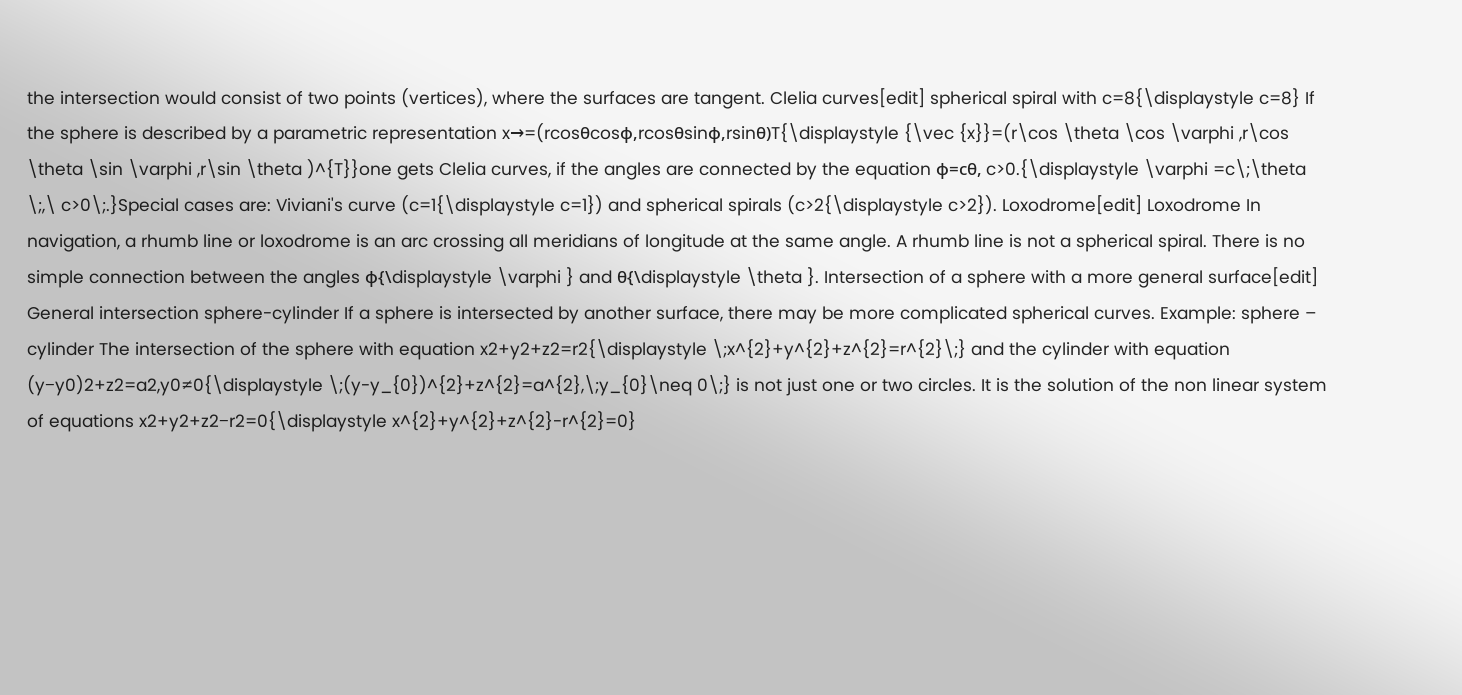the intersection would consist of two points (vertices), where the surfaces are tangent. Clelia curves[edit] spherical spiral with c=8{\displaystyle c=8} If the sphere is described by a parametric representation x→=(rcosθcosφ,rcosθsinφ,rsinθ)T{\displaystyle {\vec {x}}=(r\cos \theta \cos \varphi ,r\cos \theta \sin \varphi ,r\sin \theta )^{T}}one gets Clelia curves, if the angles are connected by the equation φ=cθ, c>0.{\displaystyle \varphi =c\;\theta \;,\ c>0\;.}Special cases are: Viviani's curve (c=1{\displaystyle c=1}) and spherical spirals (c>2{\displaystyle c>2}). Loxodrome[edit] Loxodrome In navigation, a rhumb line or loxodrome is an arc crossing all meridians of longitude at the same angle. A rhumb line is not a spherical spiral. There is no simple connection between the angles φ{\displaystyle \varphi } and θ{\displaystyle \theta }. Intersection of a sphere with a more general surface[edit] General intersection sphere-cylinder If a sphere is intersected by another surface, there may be more complicated spherical curves. Example: sphere – cylinder The intersection of the sphere with equation x2+y2+z2=r2{\displaystyle \;x^{2}+y^{2}+z^{2}=r^{2}\;} and the cylinder with equation (y−y0)2+z2=a2,y0≠0{\displaystyle \;(y-y_{0})^{2}+z^{2}=a^{2},\;y_{0}\neq 0\;} is not just one or two circles. It is the solution of the non linear system of equations x2+y2+z2−r2=0{\displaystyle x^{2}+y^{2}+z^{2}-r^{2}=0}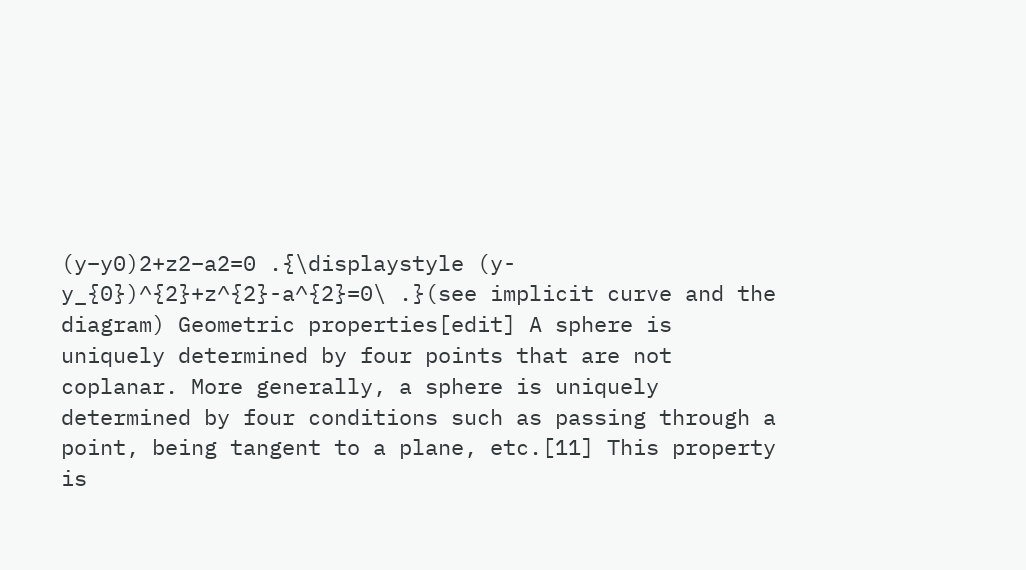(y−y0)2+z2−a2=0 .{\displaystyle (y-y_{0})^{2}+z^{2}-a^{2}=0\ .}(see implicit curve and the diagram) Geometric properties[edit] A sphere is uniquely determined by four points that are not coplanar. More generally, a sphere is uniquely determined by four conditions such as passing through a point, being tangent to a plane, etc.[11] This property is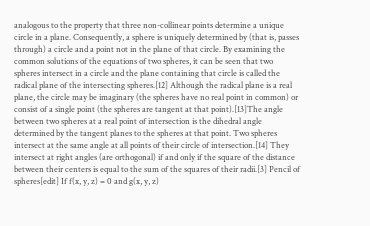analogous to the property that three non-collinear points determine a unique circle in a plane. Consequently, a sphere is uniquely determined by (that is, passes through) a circle and a point not in the plane of that circle. By examining the common solutions of the equations of two spheres, it can be seen that two spheres intersect in a circle and the plane containing that circle is called the radical plane of the intersecting spheres.[12] Although the radical plane is a real plane, the circle may be imaginary (the spheres have no real point in common) or consist of a single point (the spheres are tangent at that point).[13]The angle between two spheres at a real point of intersection is the dihedral angle determined by the tangent planes to the spheres at that point. Two spheres intersect at the same angle at all points of their circle of intersection.[14] They intersect at right angles (are orthogonal) if and only if the square of the distance between their centers is equal to the sum of the squares of their radii.[3] Pencil of spheres[edit] If f(x, y, z) = 0 and g(x, y, z)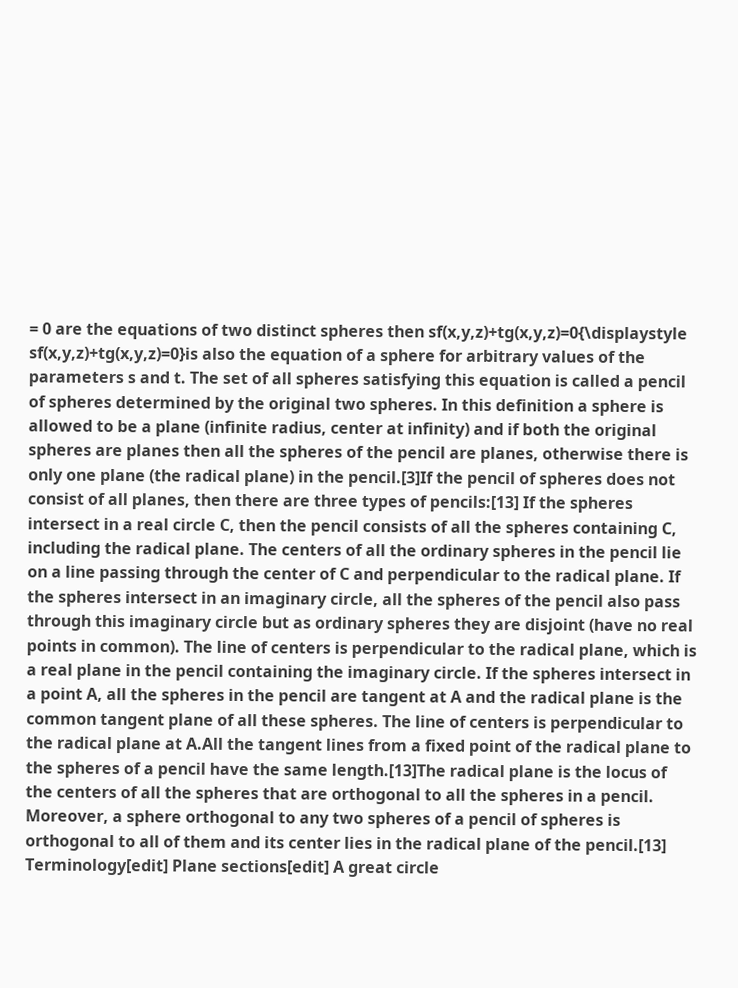= 0 are the equations of two distinct spheres then sf(x,y,z)+tg(x,y,z)=0{\displaystyle sf(x,y,z)+tg(x,y,z)=0}is also the equation of a sphere for arbitrary values of the parameters s and t. The set of all spheres satisfying this equation is called a pencil of spheres determined by the original two spheres. In this definition a sphere is allowed to be a plane (infinite radius, center at infinity) and if both the original spheres are planes then all the spheres of the pencil are planes, otherwise there is only one plane (the radical plane) in the pencil.[3]If the pencil of spheres does not consist of all planes, then there are three types of pencils:[13] If the spheres intersect in a real circle C, then the pencil consists of all the spheres containing C, including the radical plane. The centers of all the ordinary spheres in the pencil lie on a line passing through the center of C and perpendicular to the radical plane. If the spheres intersect in an imaginary circle, all the spheres of the pencil also pass through this imaginary circle but as ordinary spheres they are disjoint (have no real points in common). The line of centers is perpendicular to the radical plane, which is a real plane in the pencil containing the imaginary circle. If the spheres intersect in a point A, all the spheres in the pencil are tangent at A and the radical plane is the common tangent plane of all these spheres. The line of centers is perpendicular to the radical plane at A.All the tangent lines from a fixed point of the radical plane to the spheres of a pencil have the same length.[13]The radical plane is the locus of the centers of all the spheres that are orthogonal to all the spheres in a pencil. Moreover, a sphere orthogonal to any two spheres of a pencil of spheres is orthogonal to all of them and its center lies in the radical plane of the pencil.[13] Terminology[edit] Plane sections[edit] A great circle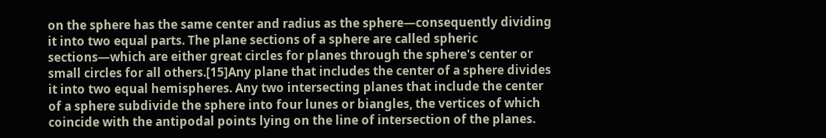on the sphere has the same center and radius as the sphere—consequently dividing it into two equal parts. The plane sections of a sphere are called spheric sections—which are either great circles for planes through the sphere's center or small circles for all others.[15]Any plane that includes the center of a sphere divides it into two equal hemispheres. Any two intersecting planes that include the center of a sphere subdivide the sphere into four lunes or biangles, the vertices of which coincide with the antipodal points lying on the line of intersection of the planes.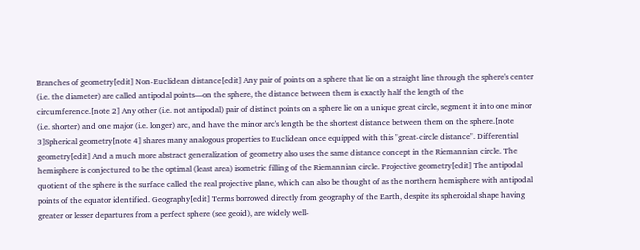Branches of geometry[edit] Non-Euclidean distance[edit] Any pair of points on a sphere that lie on a straight line through the sphere's center (i.e. the diameter) are called antipodal points—on the sphere, the distance between them is exactly half the length of the circumference.[note 2] Any other (i.e. not antipodal) pair of distinct points on a sphere lie on a unique great circle, segment it into one minor (i.e. shorter) and one major (i.e. longer) arc, and have the minor arc's length be the shortest distance between them on the sphere.[note 3]Spherical geometry[note 4] shares many analogous properties to Euclidean once equipped with this "great-circle distance". Differential geometry[edit] And a much more abstract generalization of geometry also uses the same distance concept in the Riemannian circle. The hemisphere is conjectured to be the optimal (least area) isometric filling of the Riemannian circle. Projective geometry[edit] The antipodal quotient of the sphere is the surface called the real projective plane, which can also be thought of as the northern hemisphere with antipodal points of the equator identified. Geography[edit] Terms borrowed directly from geography of the Earth, despite its spheroidal shape having greater or lesser departures from a perfect sphere (see geoid), are widely well-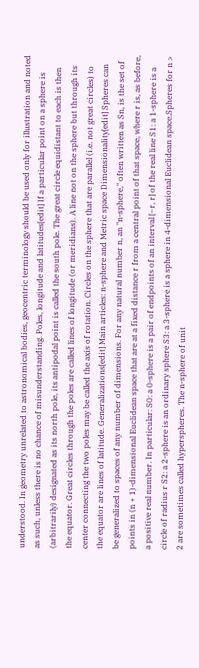understood. In geometry unrelated to astronomical bodies, geocentric terminology should be used only for illustration and noted as such, unless there is no chance of misunderstanding. Poles, longitude and latitudes[edit] If a particular point on a sphere is (arbitrarily) designated as its north pole, its antipodal point is called the south pole. The great circle equidistant to each is then the equator. Great circles through the poles are called lines of longitude (or meridians). A line not on the sphere but through its center connecting the two poles may be called the axis of rotation. Circles on the sphere that are parallel (i.e. not great circles) to the equator are lines of latitude. Generalizations[edit] Main articles: n-sphere and Metric space Dimensionality[edit] Spheres can be generalized to spaces of any number of dimensions. For any natural number n, an "n-sphere," often written as Sn, is the set of points in (n + 1)-dimensional Euclidean space that are at a fixed distance r from a central point of that space, where r is, as before, a positive real number. In particular: S0: a 0-sphere is a pair of endpoints of an interval [−r, r] of the real line S1: a 1-sphere is a circle of radius r S2: a 2-sphere is an ordinary sphere S3: a 3-sphere is a sphere in 4-dimensional Euclidean space.Spheres for n > 2 are sometimes called hyperspheres. The n-sphere of unit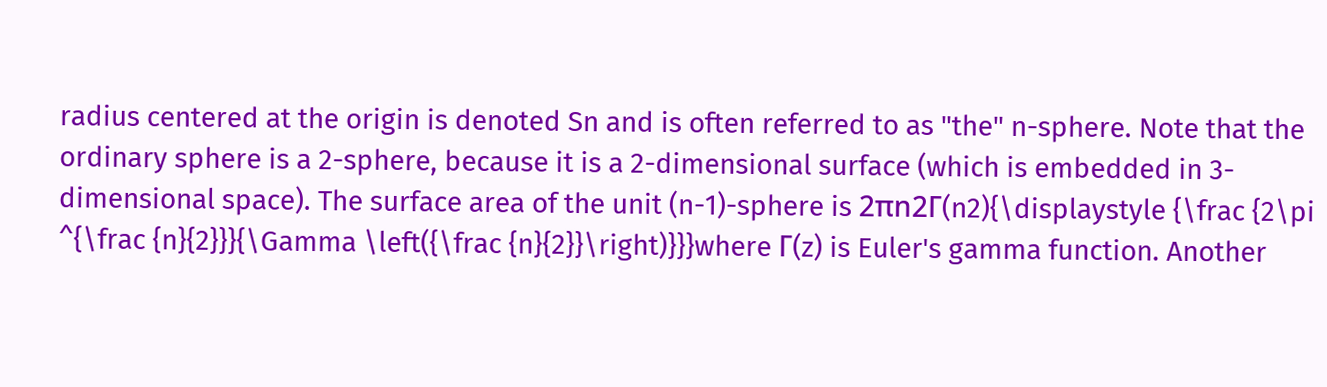radius centered at the origin is denoted Sn and is often referred to as "the" n-sphere. Note that the ordinary sphere is a 2-sphere, because it is a 2-dimensional surface (which is embedded in 3-dimensional space). The surface area of the unit (n-1)-sphere is 2πn2Γ(n2){\displaystyle {\frac {2\pi ^{\frac {n}{2}}}{\Gamma \left({\frac {n}{2}}\right)}}}where Γ(z) is Euler's gamma function. Another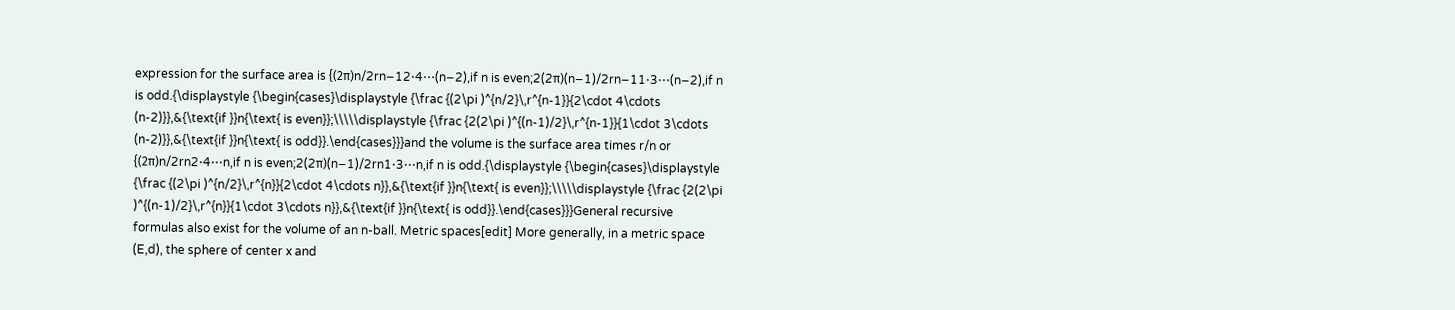expression for the surface area is {(2π)n/2rn−12⋅4⋯(n−2),if n is even;2(2π)(n−1)/2rn−11⋅3⋯(n−2),if n is odd.{\displaystyle {\begin{cases}\displaystyle {\frac {(2\pi )^{n/2}\,r^{n-1}}{2\cdot 4\cdots (n-2)}},&{\text{if }}n{\text{ is even}};\\\\\displaystyle {\frac {2(2\pi )^{(n-1)/2}\,r^{n-1}}{1\cdot 3\cdots (n-2)}},&{\text{if }}n{\text{ is odd}}.\end{cases}}}and the volume is the surface area times r/n or {(2π)n/2rn2⋅4⋯n,if n is even;2(2π)(n−1)/2rn1⋅3⋯n,if n is odd.{\displaystyle {\begin{cases}\displaystyle {\frac {(2\pi )^{n/2}\,r^{n}}{2\cdot 4\cdots n}},&{\text{if }}n{\text{ is even}};\\\\\displaystyle {\frac {2(2\pi )^{(n-1)/2}\,r^{n}}{1\cdot 3\cdots n}},&{\text{if }}n{\text{ is odd}}.\end{cases}}}General recursive formulas also exist for the volume of an n-ball. Metric spaces[edit] More generally, in a metric space (E,d), the sphere of center x and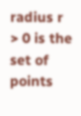radius r > 0 is the set of points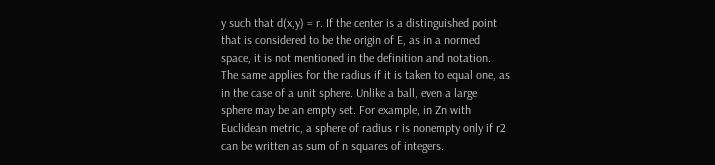y such that d(x,y) = r. If the center is a distinguished point that is considered to be the origin of E, as in a normed space, it is not mentioned in the definition and notation. The same applies for the radius if it is taken to equal one, as in the case of a unit sphere. Unlike a ball, even a large sphere may be an empty set. For example, in Zn with Euclidean metric, a sphere of radius r is nonempty only if r2 can be written as sum of n squares of integers.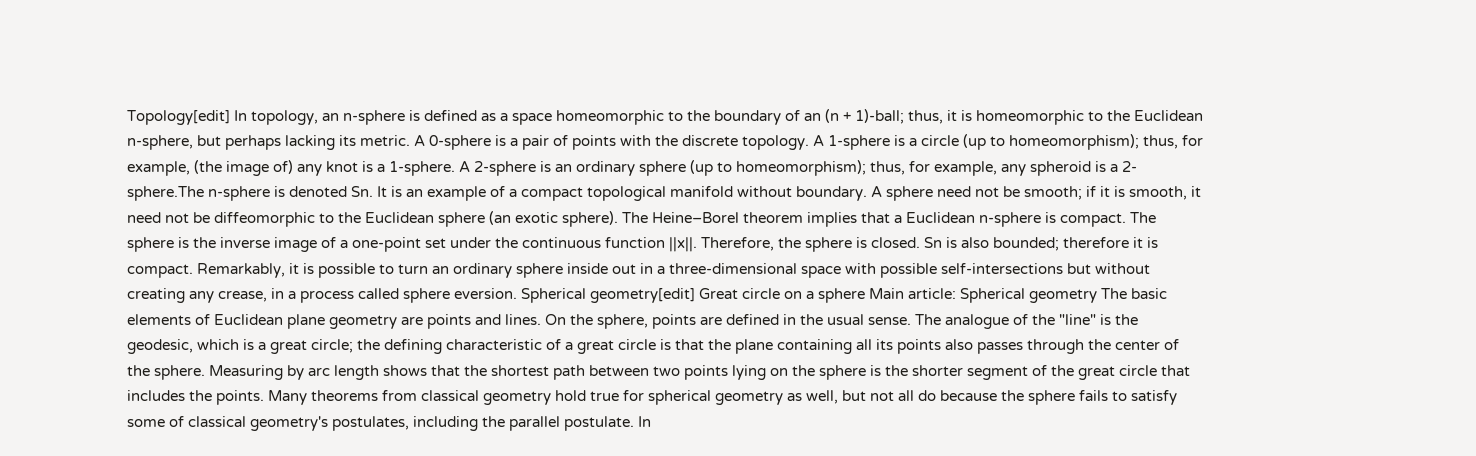Topology[edit] In topology, an n-sphere is defined as a space homeomorphic to the boundary of an (n + 1)-ball; thus, it is homeomorphic to the Euclidean n-sphere, but perhaps lacking its metric. A 0-sphere is a pair of points with the discrete topology. A 1-sphere is a circle (up to homeomorphism); thus, for example, (the image of) any knot is a 1-sphere. A 2-sphere is an ordinary sphere (up to homeomorphism); thus, for example, any spheroid is a 2-sphere.The n-sphere is denoted Sn. It is an example of a compact topological manifold without boundary. A sphere need not be smooth; if it is smooth, it need not be diffeomorphic to the Euclidean sphere (an exotic sphere). The Heine–Borel theorem implies that a Euclidean n-sphere is compact. The sphere is the inverse image of a one-point set under the continuous function ||x||. Therefore, the sphere is closed. Sn is also bounded; therefore it is compact. Remarkably, it is possible to turn an ordinary sphere inside out in a three-dimensional space with possible self-intersections but without creating any crease, in a process called sphere eversion. Spherical geometry[edit] Great circle on a sphere Main article: Spherical geometry The basic elements of Euclidean plane geometry are points and lines. On the sphere, points are defined in the usual sense. The analogue of the "line" is the geodesic, which is a great circle; the defining characteristic of a great circle is that the plane containing all its points also passes through the center of the sphere. Measuring by arc length shows that the shortest path between two points lying on the sphere is the shorter segment of the great circle that includes the points. Many theorems from classical geometry hold true for spherical geometry as well, but not all do because the sphere fails to satisfy some of classical geometry's postulates, including the parallel postulate. In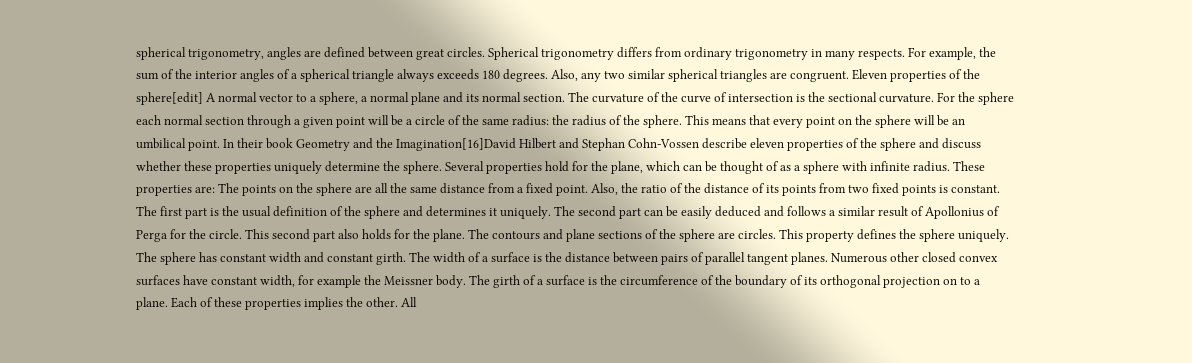spherical trigonometry, angles are defined between great circles. Spherical trigonometry differs from ordinary trigonometry in many respects. For example, the sum of the interior angles of a spherical triangle always exceeds 180 degrees. Also, any two similar spherical triangles are congruent. Eleven properties of the sphere[edit] A normal vector to a sphere, a normal plane and its normal section. The curvature of the curve of intersection is the sectional curvature. For the sphere each normal section through a given point will be a circle of the same radius: the radius of the sphere. This means that every point on the sphere will be an umbilical point. In their book Geometry and the Imagination[16]David Hilbert and Stephan Cohn-Vossen describe eleven properties of the sphere and discuss whether these properties uniquely determine the sphere. Several properties hold for the plane, which can be thought of as a sphere with infinite radius. These properties are: The points on the sphere are all the same distance from a fixed point. Also, the ratio of the distance of its points from two fixed points is constant. The first part is the usual definition of the sphere and determines it uniquely. The second part can be easily deduced and follows a similar result of Apollonius of Perga for the circle. This second part also holds for the plane. The contours and plane sections of the sphere are circles. This property defines the sphere uniquely. The sphere has constant width and constant girth. The width of a surface is the distance between pairs of parallel tangent planes. Numerous other closed convex surfaces have constant width, for example the Meissner body. The girth of a surface is the circumference of the boundary of its orthogonal projection on to a plane. Each of these properties implies the other. All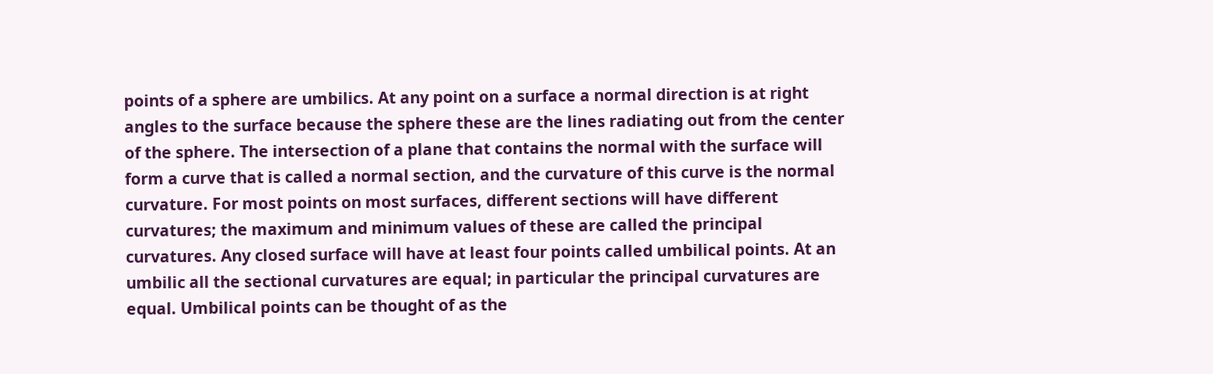points of a sphere are umbilics. At any point on a surface a normal direction is at right angles to the surface because the sphere these are the lines radiating out from the center of the sphere. The intersection of a plane that contains the normal with the surface will form a curve that is called a normal section, and the curvature of this curve is the normal curvature. For most points on most surfaces, different sections will have different curvatures; the maximum and minimum values of these are called the principal curvatures. Any closed surface will have at least four points called umbilical points. At an umbilic all the sectional curvatures are equal; in particular the principal curvatures are equal. Umbilical points can be thought of as the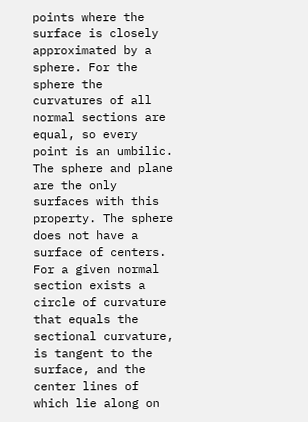points where the surface is closely approximated by a sphere. For the sphere the curvatures of all normal sections are equal, so every point is an umbilic. The sphere and plane are the only surfaces with this property. The sphere does not have a surface of centers. For a given normal section exists a circle of curvature that equals the sectional curvature, is tangent to the surface, and the center lines of which lie along on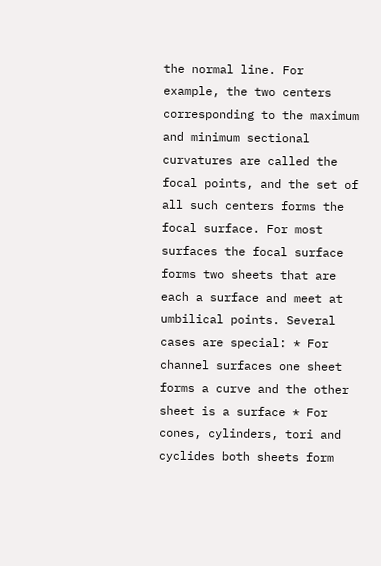the normal line. For example, the two centers corresponding to the maximum and minimum sectional curvatures are called the focal points, and the set of all such centers forms the focal surface. For most surfaces the focal surface forms two sheets that are each a surface and meet at umbilical points. Several cases are special: * For channel surfaces one sheet forms a curve and the other sheet is a surface * For cones, cylinders, tori and cyclides both sheets form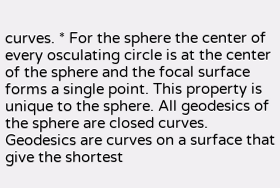curves. * For the sphere the center of every osculating circle is at the center of the sphere and the focal surface forms a single point. This property is unique to the sphere. All geodesics of the sphere are closed curves. Geodesics are curves on a surface that give the shortest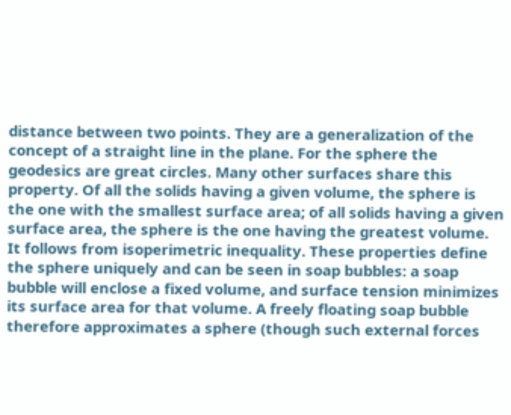distance between two points. They are a generalization of the concept of a straight line in the plane. For the sphere the geodesics are great circles. Many other surfaces share this property. Of all the solids having a given volume, the sphere is the one with the smallest surface area; of all solids having a given surface area, the sphere is the one having the greatest volume. It follows from isoperimetric inequality. These properties define the sphere uniquely and can be seen in soap bubbles: a soap bubble will enclose a fixed volume, and surface tension minimizes its surface area for that volume. A freely floating soap bubble therefore approximates a sphere (though such external forces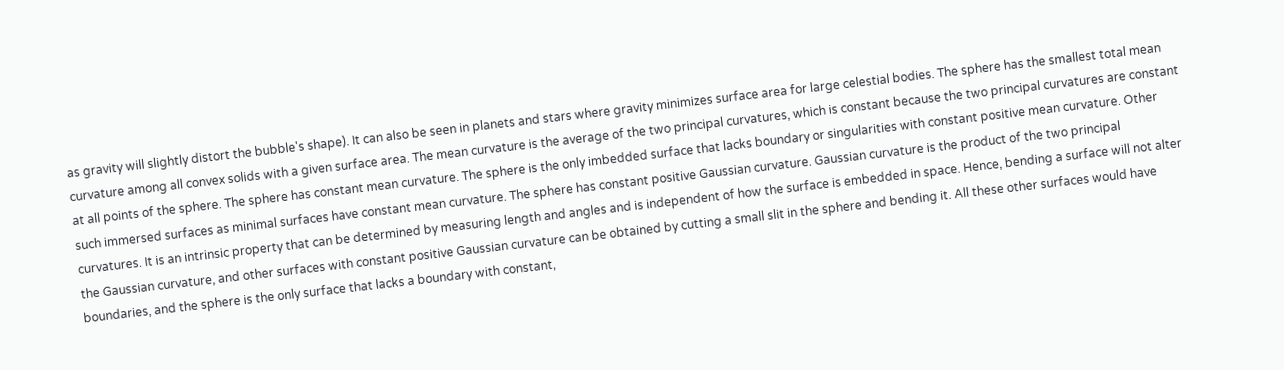as gravity will slightly distort the bubble's shape). It can also be seen in planets and stars where gravity minimizes surface area for large celestial bodies. The sphere has the smallest total mean curvature among all convex solids with a given surface area. The mean curvature is the average of the two principal curvatures, which is constant because the two principal curvatures are constant at all points of the sphere. The sphere has constant mean curvature. The sphere is the only imbedded surface that lacks boundary or singularities with constant positive mean curvature. Other such immersed surfaces as minimal surfaces have constant mean curvature. The sphere has constant positive Gaussian curvature. Gaussian curvature is the product of the two principal curvatures. It is an intrinsic property that can be determined by measuring length and angles and is independent of how the surface is embedded in space. Hence, bending a surface will not alter the Gaussian curvature, and other surfaces with constant positive Gaussian curvature can be obtained by cutting a small slit in the sphere and bending it. All these other surfaces would have boundaries, and the sphere is the only surface that lacks a boundary with constant,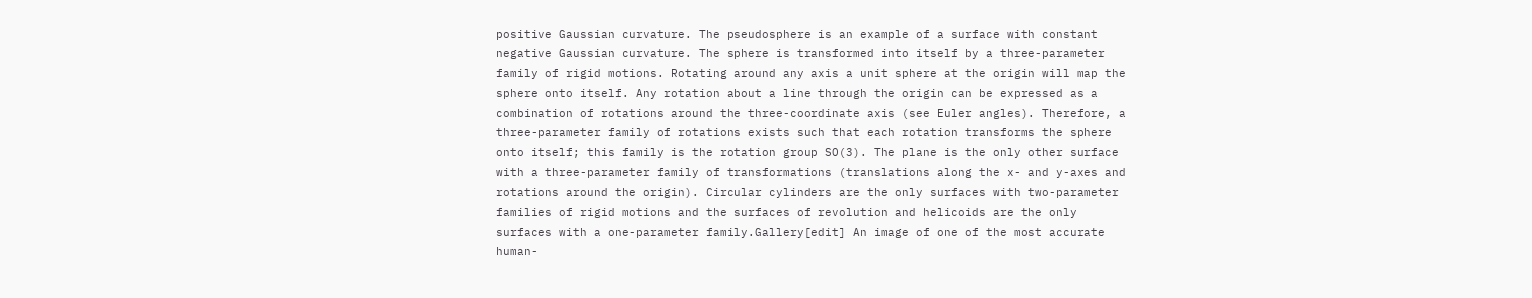positive Gaussian curvature. The pseudosphere is an example of a surface with constant negative Gaussian curvature. The sphere is transformed into itself by a three-parameter family of rigid motions. Rotating around any axis a unit sphere at the origin will map the sphere onto itself. Any rotation about a line through the origin can be expressed as a combination of rotations around the three-coordinate axis (see Euler angles). Therefore, a three-parameter family of rotations exists such that each rotation transforms the sphere onto itself; this family is the rotation group SO(3). The plane is the only other surface with a three-parameter family of transformations (translations along the x- and y-axes and rotations around the origin). Circular cylinders are the only surfaces with two-parameter families of rigid motions and the surfaces of revolution and helicoids are the only surfaces with a one-parameter family.Gallery[edit] An image of one of the most accurate human-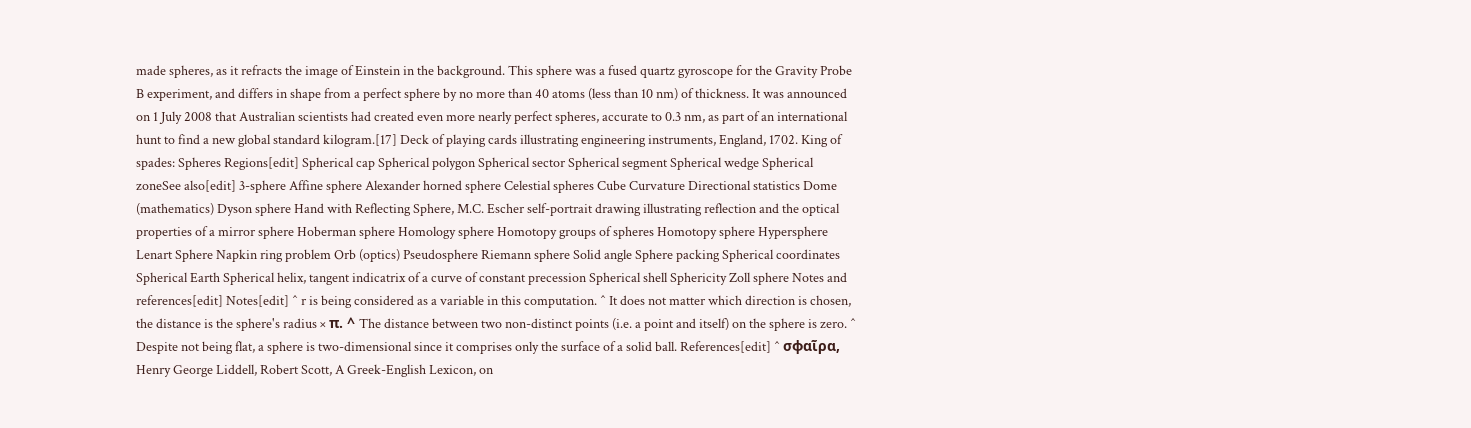made spheres, as it refracts the image of Einstein in the background. This sphere was a fused quartz gyroscope for the Gravity Probe B experiment, and differs in shape from a perfect sphere by no more than 40 atoms (less than 10 nm) of thickness. It was announced on 1 July 2008 that Australian scientists had created even more nearly perfect spheres, accurate to 0.3 nm, as part of an international hunt to find a new global standard kilogram.[17] Deck of playing cards illustrating engineering instruments, England, 1702. King of spades: Spheres Regions[edit] Spherical cap Spherical polygon Spherical sector Spherical segment Spherical wedge Spherical zoneSee also[edit] 3-sphere Affine sphere Alexander horned sphere Celestial spheres Cube Curvature Directional statistics Dome (mathematics) Dyson sphere Hand with Reflecting Sphere, M.C. Escher self-portrait drawing illustrating reflection and the optical properties of a mirror sphere Hoberman sphere Homology sphere Homotopy groups of spheres Homotopy sphere Hypersphere Lenart Sphere Napkin ring problem Orb (optics) Pseudosphere Riemann sphere Solid angle Sphere packing Spherical coordinates Spherical Earth Spherical helix, tangent indicatrix of a curve of constant precession Spherical shell Sphericity Zoll sphere Notes and references[edit] Notes[edit] ^ r is being considered as a variable in this computation. ^ It does not matter which direction is chosen, the distance is the sphere's radius × π. ^ The distance between two non-distinct points (i.e. a point and itself) on the sphere is zero. ^ Despite not being flat, a sphere is two-dimensional since it comprises only the surface of a solid ball. References[edit] ^ σφαῖρα, Henry George Liddell, Robert Scott, A Greek-English Lexicon, on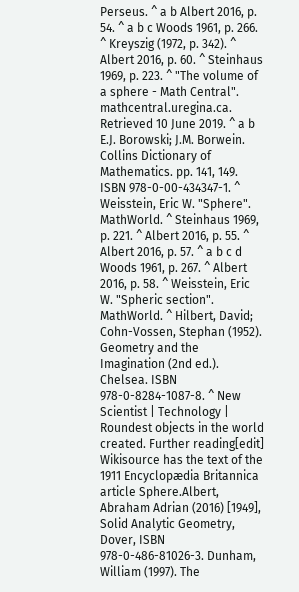Perseus. ^ a b Albert 2016, p. 54. ^ a b c Woods 1961, p. 266. ^ Kreyszig (1972, p. 342). ^ Albert 2016, p. 60. ^ Steinhaus 1969, p. 223. ^ "The volume of a sphere - Math Central". mathcentral.uregina.ca. Retrieved 10 June 2019. ^ a b E.J. Borowski; J.M. Borwein. Collins Dictionary of Mathematics. pp. 141, 149. ISBN 978-0-00-434347-1. ^ Weisstein, Eric W. "Sphere". MathWorld. ^ Steinhaus 1969, p. 221. ^ Albert 2016, p. 55. ^ Albert 2016, p. 57. ^ a b c d Woods 1961, p. 267. ^ Albert 2016, p. 58. ^ Weisstein, Eric W. "Spheric section". MathWorld. ^ Hilbert, David; Cohn-Vossen, Stephan (1952). Geometry and the Imagination (2nd ed.). Chelsea. ISBN 978-0-8284-1087-8. ^ New Scientist | Technology | Roundest objects in the world created. Further reading[edit] Wikisource has the text of the 1911 Encyclopædia Britannica article Sphere.Albert, Abraham Adrian (2016) [1949], Solid Analytic Geometry, Dover, ISBN 978-0-486-81026-3. Dunham, William (1997). The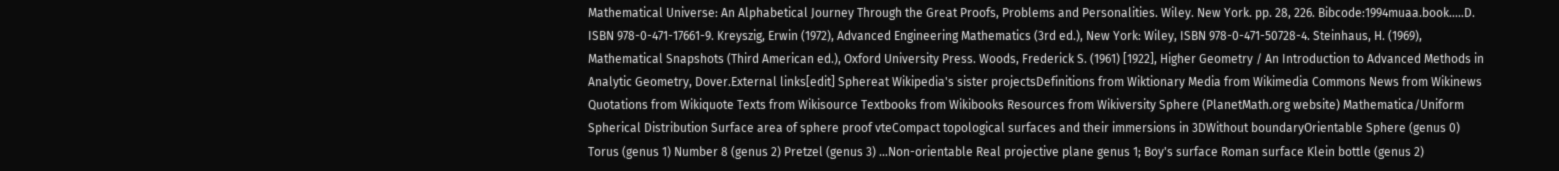Mathematical Universe: An Alphabetical Journey Through the Great Proofs, Problems and Personalities. Wiley. New York. pp. 28, 226. Bibcode:1994muaa.book.....D. ISBN 978-0-471-17661-9. Kreyszig, Erwin (1972), Advanced Engineering Mathematics (3rd ed.), New York: Wiley, ISBN 978-0-471-50728-4. Steinhaus, H. (1969), Mathematical Snapshots (Third American ed.), Oxford University Press. Woods, Frederick S. (1961) [1922], Higher Geometry / An Introduction to Advanced Methods in Analytic Geometry, Dover.External links[edit] Sphereat Wikipedia's sister projectsDefinitions from Wiktionary Media from Wikimedia Commons News from Wikinews Quotations from Wikiquote Texts from Wikisource Textbooks from Wikibooks Resources from Wikiversity Sphere (PlanetMath.org website) Mathematica/Uniform Spherical Distribution Surface area of sphere proof vteCompact topological surfaces and their immersions in 3DWithout boundaryOrientable Sphere (genus 0) Torus (genus 1) Number 8 (genus 2) Pretzel (genus 3) ...Non-orientable Real projective plane genus 1; Boy's surface Roman surface Klein bottle (genus 2)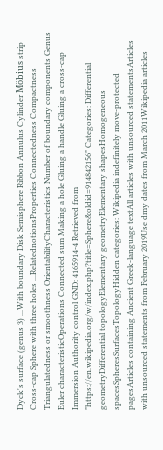Dyck's surface (genus 3) ...With boundary Disk Semisphere Ribbon Annulus Cylinder Möbius strip Cross-cap Sphere with three holes ...RelatednotionsProperties Connectedness Compactness Triangulatedness or smoothness OrientabilityCharacteristics Number of boundary components Genus Euler characteristicOperations Connected sum Making a hole Gluing a handle Gluing a cross-cap Immersion Authority control GND: 4165914-4 Retrieved from "https://en.wikipedia.org/w/index.php?title=Sphere&oldid=914842156" Categories: Differential geometryDifferential topologyElementary geometryElementary shapesHomogeneous spacesSpheresSurfacesTopologyHidden categories: Wikipedia indefinitely move-protected pagesArticles containing Ancient Greek-language textAll articles with unsourced statementsArticles with unsourced statements from February 2019Use dmy dates from March 2011Wikipedia articles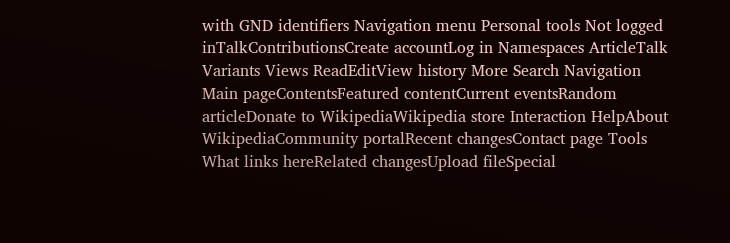with GND identifiers Navigation menu Personal tools Not logged inTalkContributionsCreate accountLog in Namespaces ArticleTalk Variants Views ReadEditView history More Search Navigation Main pageContentsFeatured contentCurrent eventsRandom articleDonate to WikipediaWikipedia store Interaction HelpAbout WikipediaCommunity portalRecent changesContact page Tools What links hereRelated changesUpload fileSpecial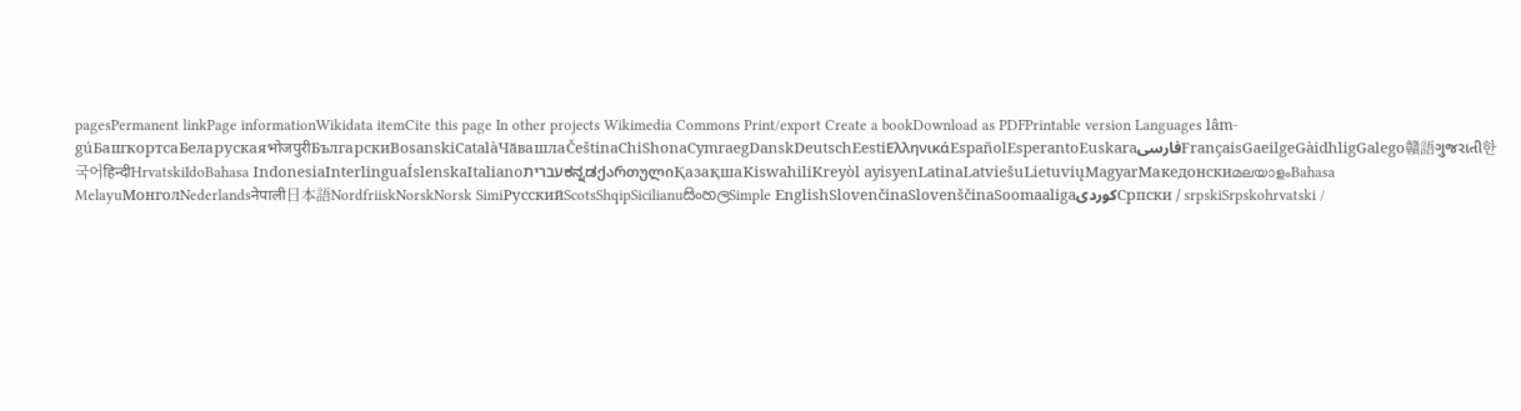pagesPermanent linkPage informationWikidata itemCite this page In other projects Wikimedia Commons Print/export Create a bookDownload as PDFPrintable version Languages lâm-gúБашҡортсаБеларускаяभोजपुरीБългарскиBosanskiCatalàЧӑвашлаČeštinaChiShonaCymraegDanskDeutschEestiΕλληνικάEspañolEsperantoEuskaraفارسیFrançaisGaeilgeGàidhligGalego贛語ગુજરાતી한국어हिन्दीHrvatskiIdoBahasa IndonesiaInterlinguaÍslenskaItalianoעבריתಕನ್ನಡქართულიҚазақшаKiswahiliKreyòl ayisyenLatinaLatviešuLietuviųMagyarМакедонскиമലയാളംBahasa MelayuМонголNederlandsनेपाली日本語NordfriiskNorskNorsk SimiРусскийScotsShqipSicilianuසිංහලSimple EnglishSlovenčinaSlovenščinaSoomaaligaکوردیСрпски / srpskiSrpskohrvatski /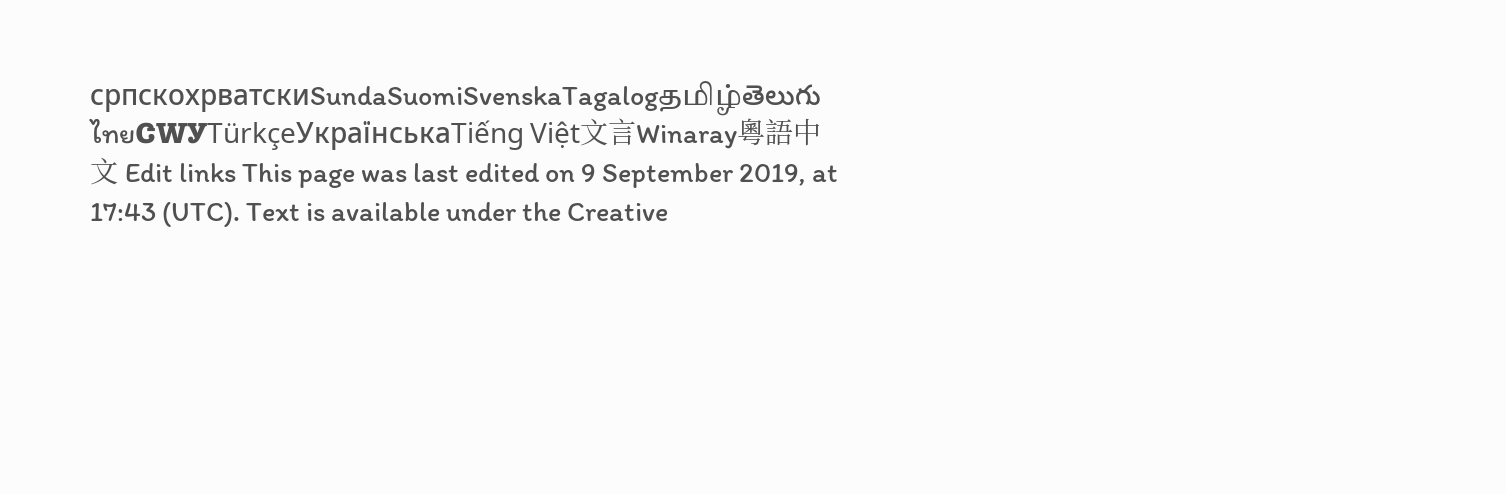српскохрватскиSundaSuomiSvenskaTagalogதமிழ்తెలుగుไทยᏣᎳᎩTürkçeУкраїнськаTiếng Việt文言Winaray粵語中文 Edit links This page was last edited on 9 September 2019, at 17:43 (UTC). Text is available under the Creative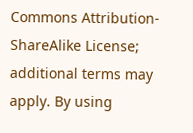Commons Attribution-ShareAlike License; additional terms may apply. By using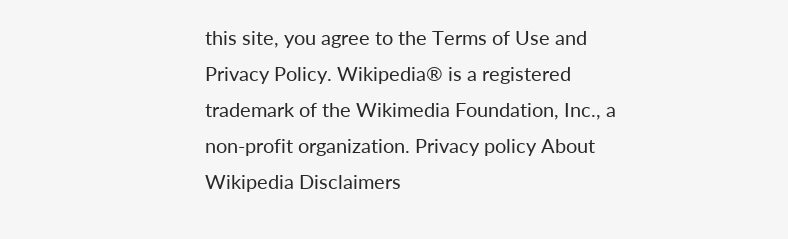this site, you agree to the Terms of Use and Privacy Policy. Wikipedia® is a registered trademark of the Wikimedia Foundation, Inc., a non-profit organization. Privacy policy About Wikipedia Disclaimers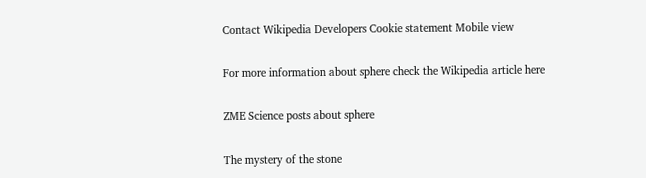Contact Wikipedia Developers Cookie statement Mobile view

For more information about sphere check the Wikipedia article here

ZME Science posts about sphere

The mystery of the stone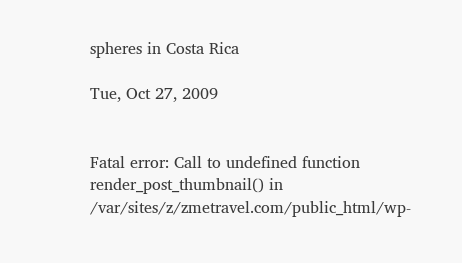spheres in Costa Rica

Tue, Oct 27, 2009


Fatal error: Call to undefined function render_post_thumbnail() in /var/sites/z/zmetravel.com/public_html/wp-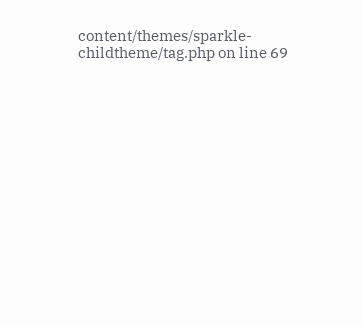content/themes/sparkle-childtheme/tag.php on line 69